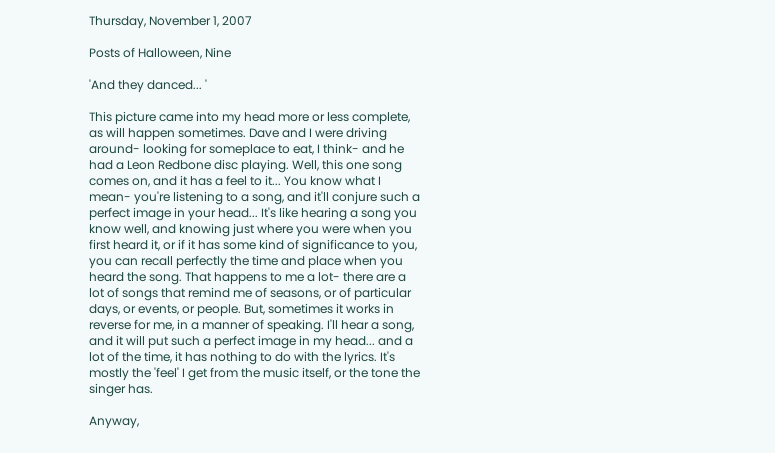Thursday, November 1, 2007

Posts of Halloween, Nine

'And they danced... '

This picture came into my head more or less complete, as will happen sometimes. Dave and I were driving around- looking for someplace to eat, I think- and he had a Leon Redbone disc playing. Well, this one song comes on, and it has a feel to it... You know what I mean- you're listening to a song, and it'll conjure such a perfect image in your head... It's like hearing a song you know well, and knowing just where you were when you first heard it, or if it has some kind of significance to you, you can recall perfectly the time and place when you heard the song. That happens to me a lot- there are a lot of songs that remind me of seasons, or of particular days, or events, or people. But, sometimes it works in reverse for me, in a manner of speaking. I'll hear a song, and it will put such a perfect image in my head... and a lot of the time, it has nothing to do with the lyrics. It's mostly the 'feel' I get from the music itself, or the tone the singer has.

Anyway,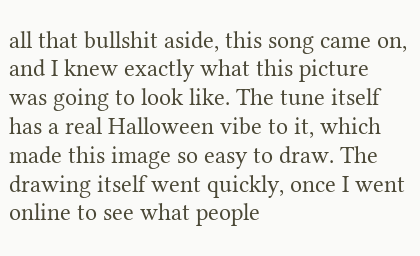all that bullshit aside, this song came on, and I knew exactly what this picture was going to look like. The tune itself has a real Halloween vibe to it, which made this image so easy to draw. The drawing itself went quickly, once I went online to see what people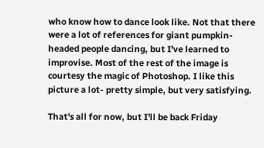who know how to dance look like. Not that there were a lot of references for giant pumpkin-headed people dancing, but I've learned to improvise. Most of the rest of the image is courtesy the magic of Photoshop. I like this picture a lot- pretty simple, but very satisfying.

That's all for now, but I'll be back Friday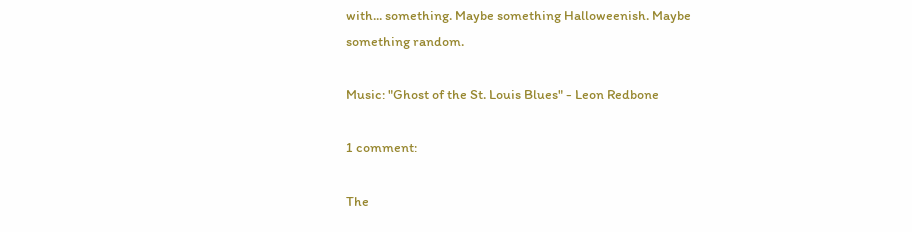with... something. Maybe something Halloweenish. Maybe something random.

Music: "Ghost of the St. Louis Blues" - Leon Redbone

1 comment:

The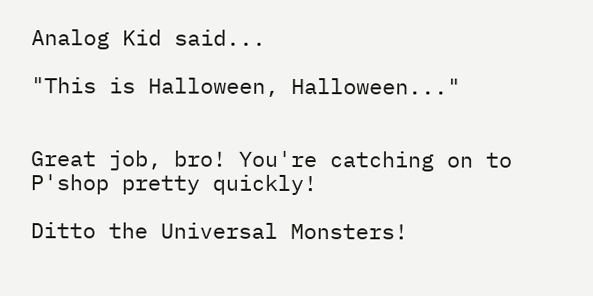Analog Kid said...

"This is Halloween, Halloween..."


Great job, bro! You're catching on to P'shop pretty quickly!

Ditto the Universal Monsters!